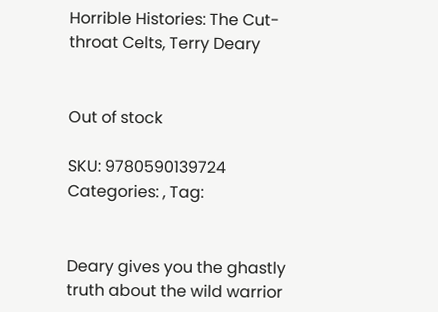Horrible Histories: The Cut-throat Celts, Terry Deary


Out of stock

SKU: 9780590139724 Categories: , Tag:


Deary gives you the ghastly truth about the wild warrior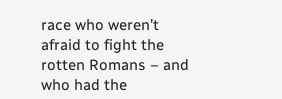race who weren’t afraid to fight the rotten Romans – and who had the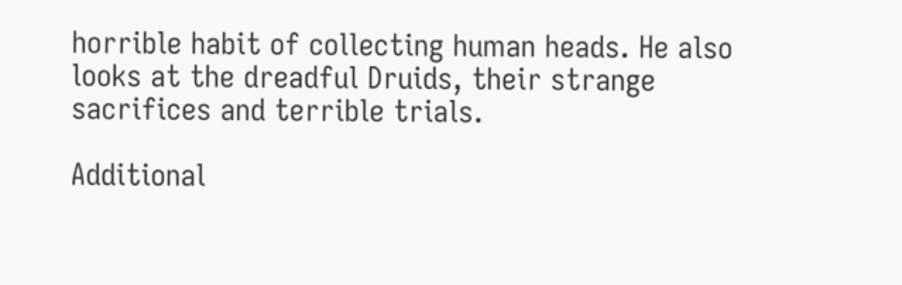horrible habit of collecting human heads. He also looks at the dreadful Druids, their strange sacrifices and terrible trials.

Additional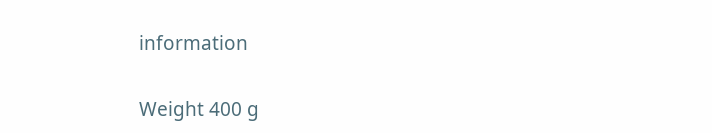information

Weight 400 g